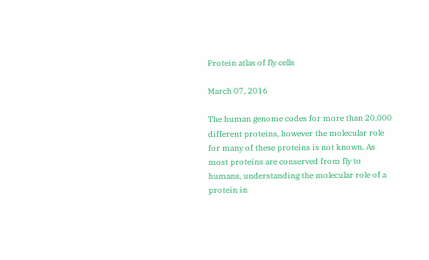Protein atlas of fly cells

March 07, 2016

The human genome codes for more than 20,000 different proteins, however the molecular role for many of these proteins is not known. As most proteins are conserved from fly to humans, understanding the molecular role of a protein in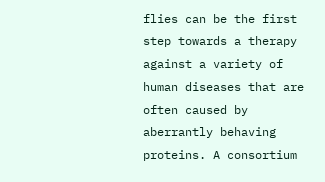flies can be the first step towards a therapy against a variety of human diseases that are often caused by aberrantly behaving proteins. A consortium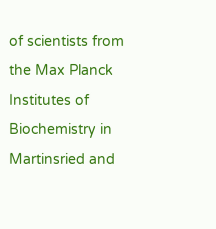of scientists from the Max Planck Institutes of Biochemistry in Martinsried and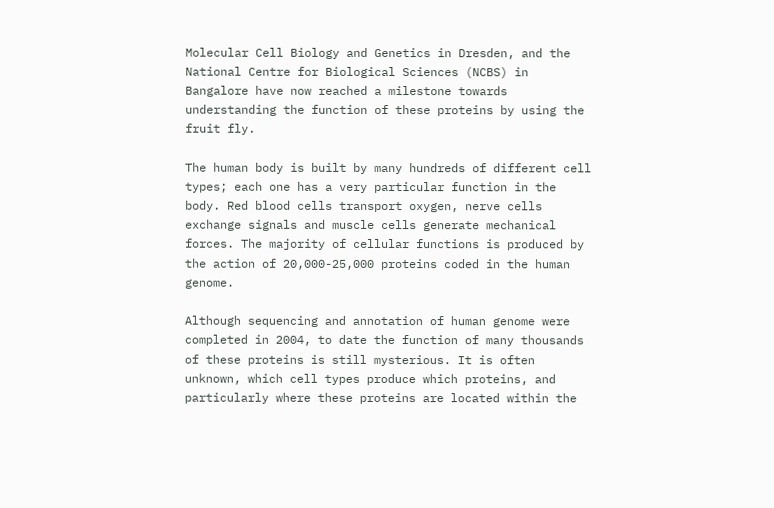Molecular Cell Biology and Genetics in Dresden, and the National Centre for Biological Sciences (NCBS) in Bangalore have now reached a milestone towards understanding the function of these proteins by using the fruit fly.

The human body is built by many hundreds of different cell types; each one has a very particular function in the body. Red blood cells transport oxygen, nerve cells exchange signals and muscle cells generate mechanical forces. The majority of cellular functions is produced by the action of 20,000-25,000 proteins coded in the human genome.

Although sequencing and annotation of human genome were completed in 2004, to date the function of many thousands of these proteins is still mysterious. It is often unknown, which cell types produce which proteins, and particularly where these proteins are located within the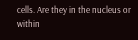cells. Are they in the nucleus or within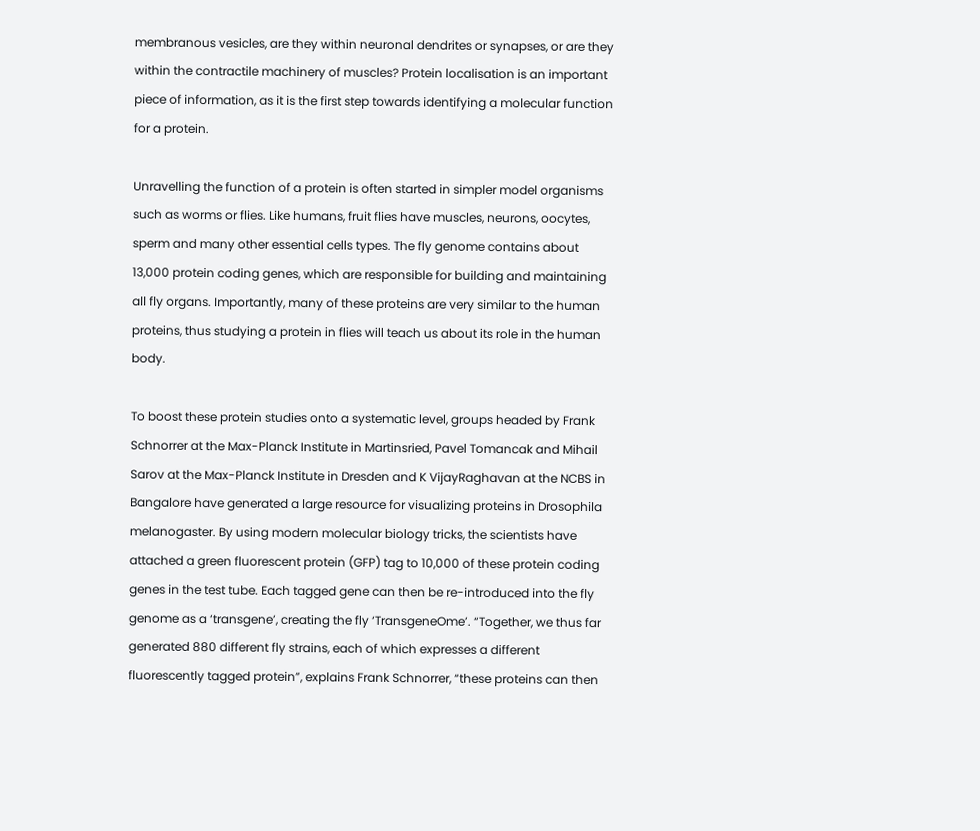membranous vesicles, are they within neuronal dendrites or synapses, or are they within the contractile machinery of muscles? Protein localisation is an important piece of information, as it is the first step towards identifying a molecular function for a protein.

Unravelling the function of a protein is often started in simpler model organisms such as worms or flies. Like humans, fruit flies have muscles, neurons, oocytes, sperm and many other essential cells types. The fly genome contains about 13,000 protein coding genes, which are responsible for building and maintaining all fly organs. Importantly, many of these proteins are very similar to the human proteins, thus studying a protein in flies will teach us about its role in the human body.

To boost these protein studies onto a systematic level, groups headed by Frank Schnorrer at the Max-Planck Institute in Martinsried, Pavel Tomancak and Mihail Sarov at the Max-Planck Institute in Dresden and K VijayRaghavan at the NCBS in Bangalore have generated a large resource for visualizing proteins in Drosophila melanogaster. By using modern molecular biology tricks, the scientists have attached a green fluorescent protein (GFP) tag to 10,000 of these protein coding genes in the test tube. Each tagged gene can then be re-introduced into the fly genome as a ‘transgene’, creating the fly ‘TransgeneOme’. “Together, we thus far generated 880 different fly strains, each of which expresses a different fluorescently tagged protein”, explains Frank Schnorrer, “these proteins can then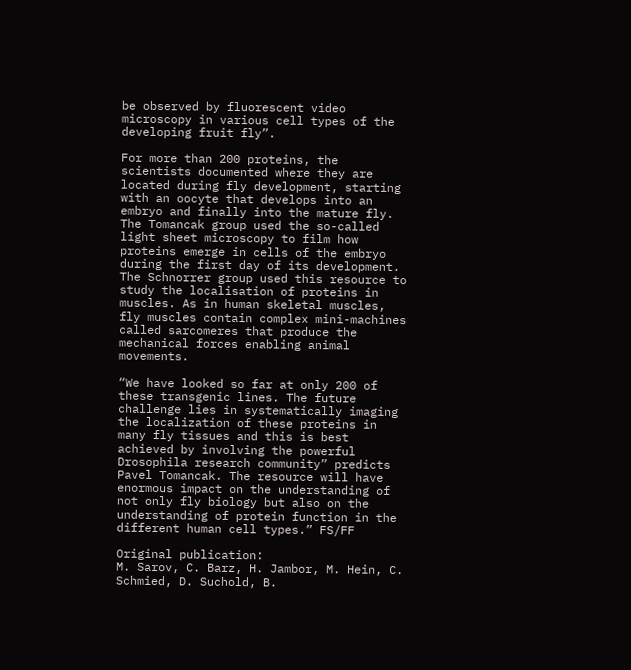be observed by fluorescent video microscopy in various cell types of the developing fruit fly”.

For more than 200 proteins, the scientists documented where they are located during fly development, starting with an oocyte that develops into an embryo and finally into the mature fly. The Tomancak group used the so-called light sheet microscopy to film how proteins emerge in cells of the embryo during the first day of its development. The Schnorrer group used this resource to study the localisation of proteins in muscles. As in human skeletal muscles, fly muscles contain complex mini-machines called sarcomeres that produce the mechanical forces enabling animal movements.

“We have looked so far at only 200 of these transgenic lines. The future challenge lies in systematically imaging the localization of these proteins in many fly tissues and this is best achieved by involving the powerful Drosophila research community” predicts Pavel Tomancak. The resource will have enormous impact on the understanding of not only fly biology but also on the understanding of protein function in the different human cell types.” FS/FF

Original publication:
M. Sarov, C. Barz, H. Jambor, M. Hein, C. Schmied, D. Suchold, B.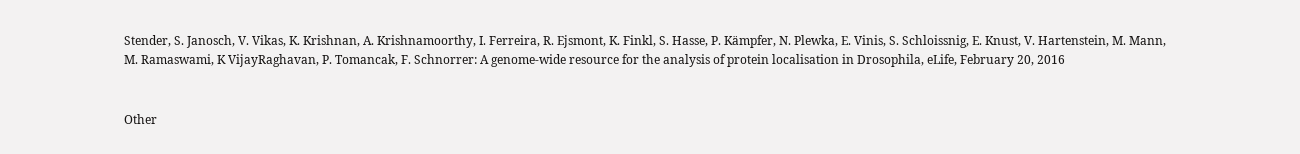Stender, S. Janosch, V. Vikas, K. Krishnan, A. Krishnamoorthy, I. Ferreira, R. Ejsmont, K. Finkl, S. Hasse, P. Kämpfer, N. Plewka, E. Vinis, S. Schloissnig, E. Knust, V. Hartenstein, M. Mann, M. Ramaswami, K VijayRaghavan, P. Tomancak, F. Schnorrer: A genome-wide resource for the analysis of protein localisation in Drosophila, eLife, February 20, 2016


Other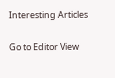Interesting Articles

Go to Editor View